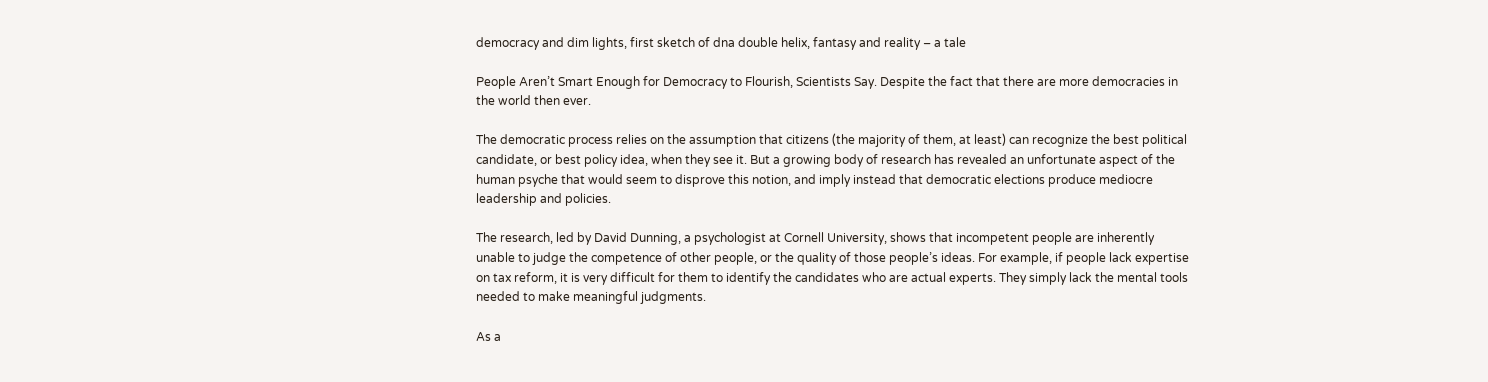democracy and dim lights, first sketch of dna double helix, fantasy and reality – a tale

People Aren’t Smart Enough for Democracy to Flourish, Scientists Say. Despite the fact that there are more democracies in the world then ever.

The democratic process relies on the assumption that citizens (the majority of them, at least) can recognize the best political candidate, or best policy idea, when they see it. But a growing body of research has revealed an unfortunate aspect of the human psyche that would seem to disprove this notion, and imply instead that democratic elections produce mediocre leadership and policies.

The research, led by David Dunning, a psychologist at Cornell University, shows that incompetent people are inherently unable to judge the competence of other people, or the quality of those people’s ideas. For example, if people lack expertise on tax reform, it is very difficult for them to identify the candidates who are actual experts. They simply lack the mental tools needed to make meaningful judgments.

As a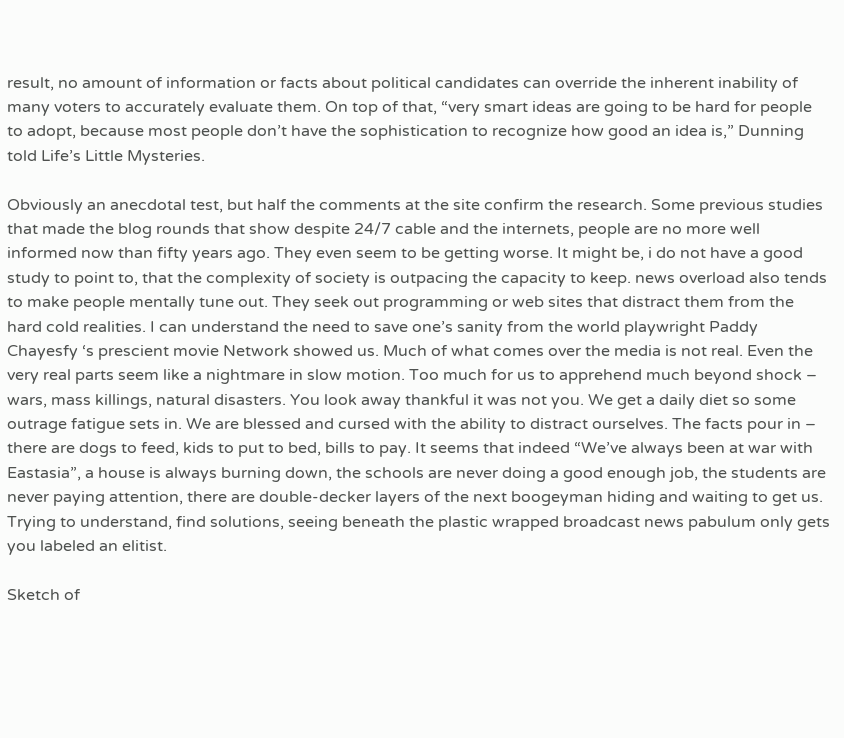result, no amount of information or facts about political candidates can override the inherent inability of many voters to accurately evaluate them. On top of that, “very smart ideas are going to be hard for people to adopt, because most people don’t have the sophistication to recognize how good an idea is,” Dunning told Life’s Little Mysteries.

Obviously an anecdotal test, but half the comments at the site confirm the research. Some previous studies that made the blog rounds that show despite 24/7 cable and the internets, people are no more well informed now than fifty years ago. They even seem to be getting worse. It might be, i do not have a good study to point to, that the complexity of society is outpacing the capacity to keep. news overload also tends to make people mentally tune out. They seek out programming or web sites that distract them from the hard cold realities. I can understand the need to save one’s sanity from the world playwright Paddy Chayesfy ‘s prescient movie Network showed us. Much of what comes over the media is not real. Even the very real parts seem like a nightmare in slow motion. Too much for us to apprehend much beyond shock – wars, mass killings, natural disasters. You look away thankful it was not you. We get a daily diet so some outrage fatigue sets in. We are blessed and cursed with the ability to distract ourselves. The facts pour in – there are dogs to feed, kids to put to bed, bills to pay. It seems that indeed “We’ve always been at war with Eastasia”, a house is always burning down, the schools are never doing a good enough job, the students are never paying attention, there are double-decker layers of the next boogeyman hiding and waiting to get us. Trying to understand, find solutions, seeing beneath the plastic wrapped broadcast news pabulum only gets you labeled an elitist.

Sketch of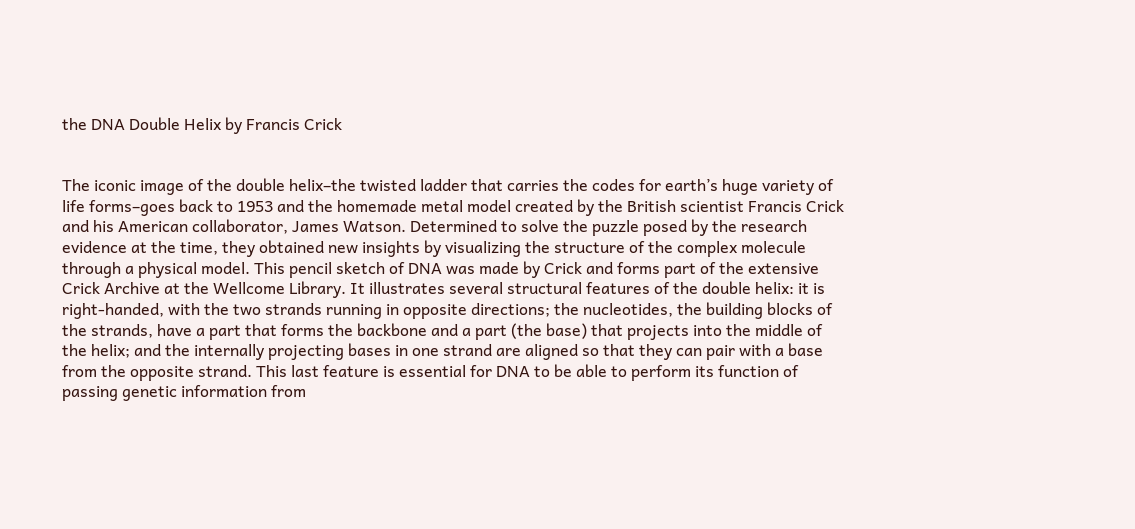the DNA Double Helix by Francis Crick


The iconic image of the double helix–the twisted ladder that carries the codes for earth’s huge variety of life forms–goes back to 1953 and the homemade metal model created by the British scientist Francis Crick and his American collaborator, James Watson. Determined to solve the puzzle posed by the research evidence at the time, they obtained new insights by visualizing the structure of the complex molecule through a physical model. This pencil sketch of DNA was made by Crick and forms part of the extensive Crick Archive at the Wellcome Library. It illustrates several structural features of the double helix: it is right-handed, with the two strands running in opposite directions; the nucleotides, the building blocks of the strands, have a part that forms the backbone and a part (the base) that projects into the middle of the helix; and the internally projecting bases in one strand are aligned so that they can pair with a base from the opposite strand. This last feature is essential for DNA to be able to perform its function of passing genetic information from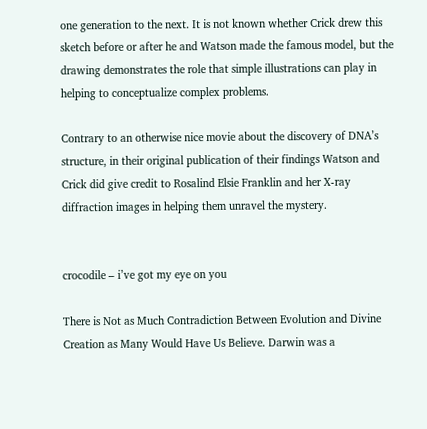one generation to the next. It is not known whether Crick drew this sketch before or after he and Watson made the famous model, but the drawing demonstrates the role that simple illustrations can play in helping to conceptualize complex problems.

Contrary to an otherwise nice movie about the discovery of DNA’s structure, in their original publication of their findings Watson and Crick did give credit to Rosalind Elsie Franklin and her X-ray diffraction images in helping them unravel the mystery.


crocodile – i’ve got my eye on you

There is Not as Much Contradiction Between Evolution and Divine Creation as Many Would Have Us Believe. Darwin was a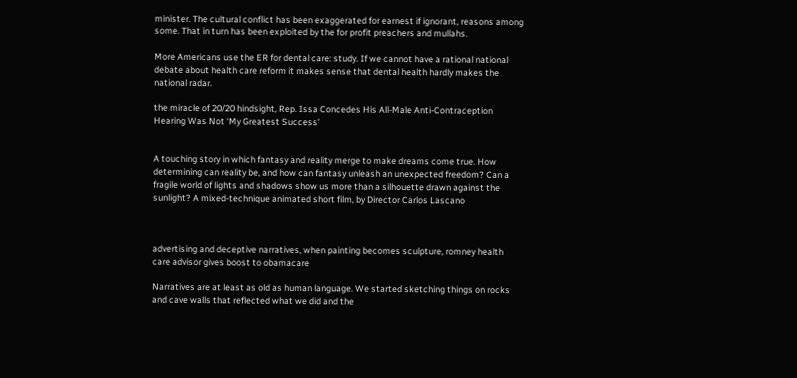minister. The cultural conflict has been exaggerated for earnest if ignorant, reasons among some. That in turn has been exploited by the for profit preachers and mullahs.

More Americans use the ER for dental care: study. If we cannot have a rational national debate about health care reform it makes sense that dental health hardly makes the national radar.

the miracle of 20/20 hindsight, Rep. Issa Concedes His All-Male Anti-Contraception Hearing Was Not ‘My Greatest Success’


A touching story in which fantasy and reality merge to make dreams come true. How determining can reality be, and how can fantasy unleash an unexpected freedom? Can a fragile world of lights and shadows show us more than a silhouette drawn against the sunlight? A mixed-technique animated short film, by Director Carlos Lascano



advertising and deceptive narratives, when painting becomes sculpture, romney health care advisor gives boost to obamacare

Narratives are at least as old as human language. We started sketching things on rocks and cave walls that reflected what we did and the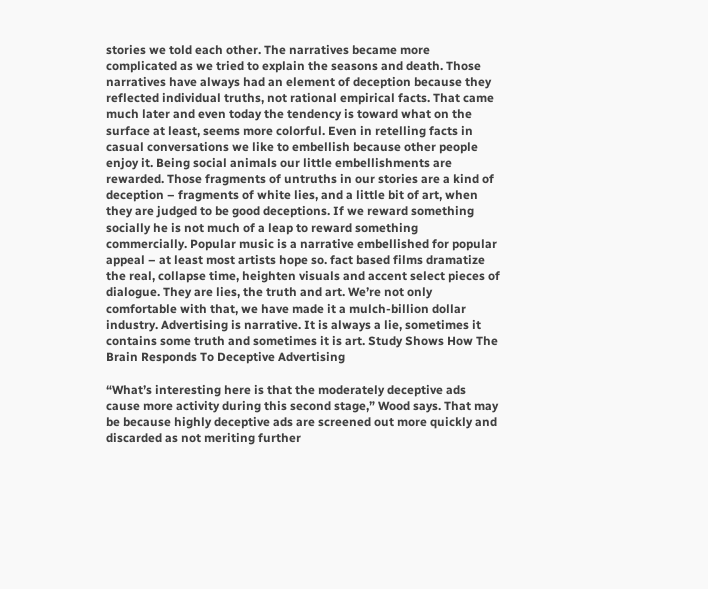stories we told each other. The narratives became more complicated as we tried to explain the seasons and death. Those narratives have always had an element of deception because they reflected individual truths, not rational empirical facts. That came much later and even today the tendency is toward what on the surface at least, seems more colorful. Even in retelling facts in casual conversations we like to embellish because other people enjoy it. Being social animals our little embellishments are rewarded. Those fragments of untruths in our stories are a kind of deception – fragments of white lies, and a little bit of art, when they are judged to be good deceptions. If we reward something socially he is not much of a leap to reward something commercially. Popular music is a narrative embellished for popular appeal – at least most artists hope so. fact based films dramatize the real, collapse time, heighten visuals and accent select pieces of dialogue. They are lies, the truth and art. We’re not only comfortable with that, we have made it a mulch-billion dollar industry. Advertising is narrative. It is always a lie, sometimes it contains some truth and sometimes it is art. Study Shows How The Brain Responds To Deceptive Advertising

“What’s interesting here is that the moderately deceptive ads cause more activity during this second stage,” Wood says. That may be because highly deceptive ads are screened out more quickly and discarded as not meriting further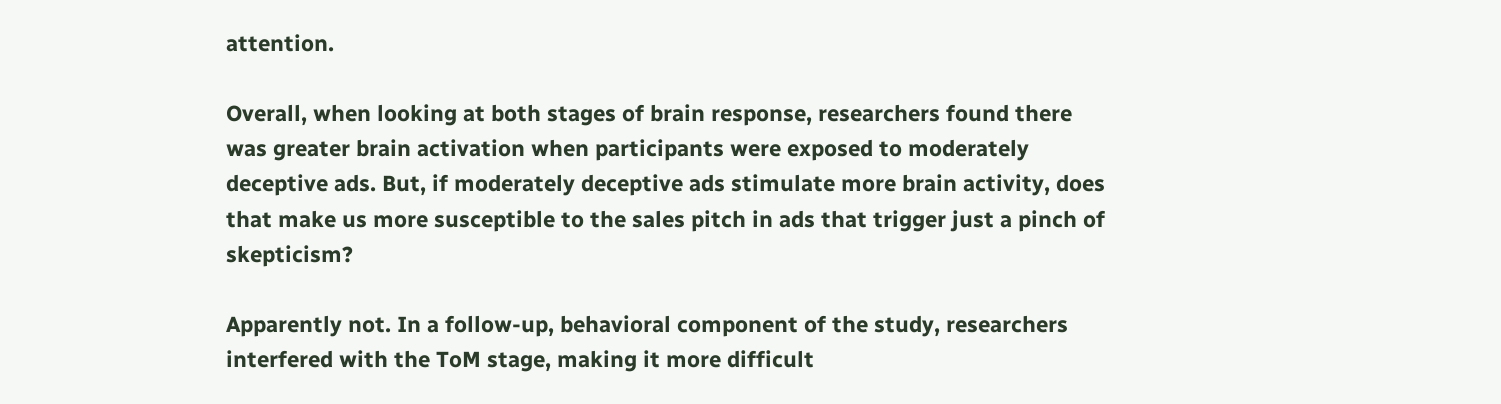attention.

Overall, when looking at both stages of brain response, researchers found there was greater brain activation when participants were exposed to moderately deceptive ads. But, if moderately deceptive ads stimulate more brain activity, does that make us more susceptible to the sales pitch in ads that trigger just a pinch of skepticism?

Apparently not. In a follow-up, behavioral component of the study, researchers interfered with the ToM stage, making it more difficult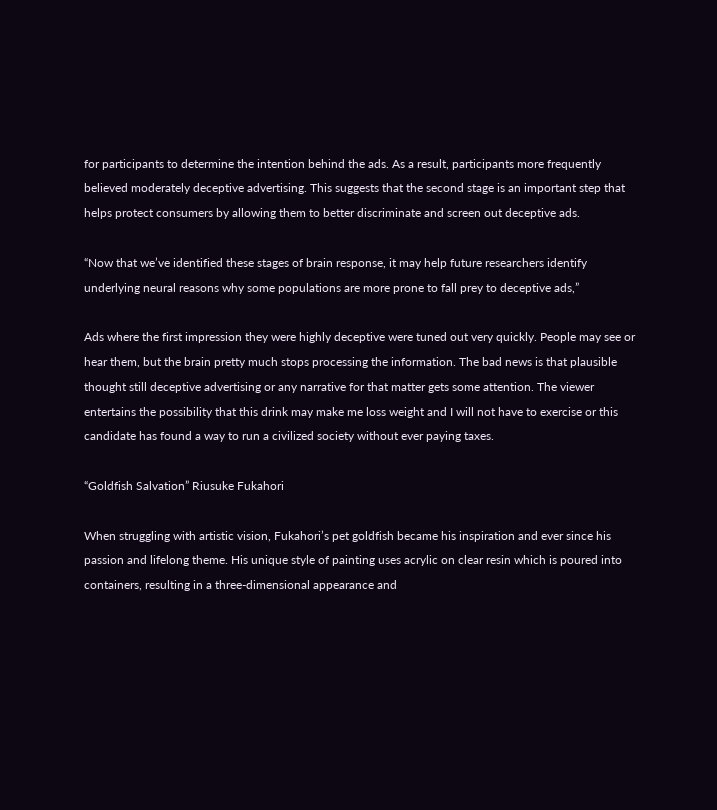for participants to determine the intention behind the ads. As a result, participants more frequently believed moderately deceptive advertising. This suggests that the second stage is an important step that helps protect consumers by allowing them to better discriminate and screen out deceptive ads.

“Now that we’ve identified these stages of brain response, it may help future researchers identify underlying neural reasons why some populations are more prone to fall prey to deceptive ads,”

Ads where the first impression they were highly deceptive were tuned out very quickly. People may see or hear them, but the brain pretty much stops processing the information. The bad news is that plausible thought still deceptive advertising or any narrative for that matter gets some attention. The viewer entertains the possibility that this drink may make me loss weight and I will not have to exercise or this candidate has found a way to run a civilized society without ever paying taxes.

“Goldfish Salvation” Riusuke Fukahori

When struggling with artistic vision, Fukahori’s pet goldfish became his inspiration and ever since his passion and lifelong theme. His unique style of painting uses acrylic on clear resin which is poured into containers, resulting in a three-dimensional appearance and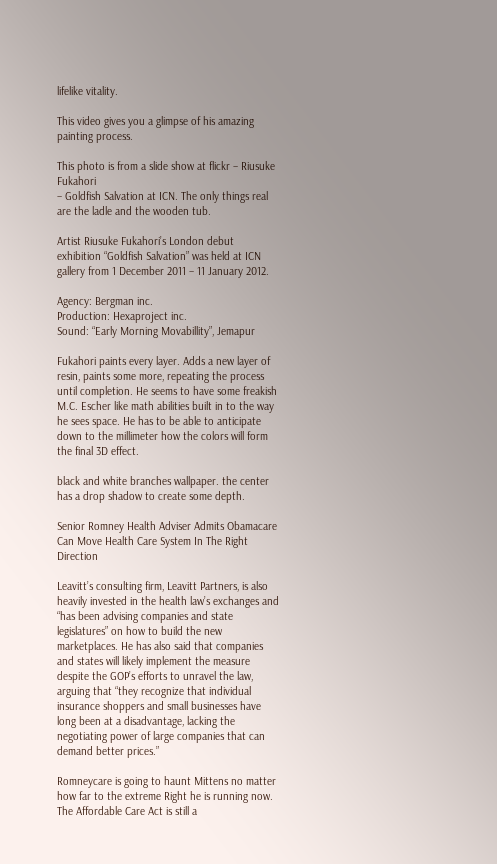lifelike vitality.

This video gives you a glimpse of his amazing painting process.

This photo is from a slide show at flickr – Riusuke Fukahori
– Goldfish Salvation at ICN. The only things real are the ladle and the wooden tub.

Artist Riusuke Fukahori’s London debut exhibition “Goldfish Salvation” was held at ICN gallery from 1 December 2011 – 11 January 2012.

Agency: Bergman inc.
Production: Hexaproject inc.
Sound: “Early Morning Movabillity”, Jemapur

Fukahori paints every layer. Adds a new layer of resin, paints some more, repeating the process until completion. He seems to have some freakish M.C. Escher like math abilities built in to the way he sees space. He has to be able to anticipate down to the millimeter how the colors will form the final 3D effect.

black and white branches wallpaper. the center has a drop shadow to create some depth.

Senior Romney Health Adviser Admits Obamacare Can Move Health Care System In The Right Direction

Leavitt’s consulting firm, Leavitt Partners, is also heavily invested in the health law’s exchanges and “has been advising companies and state legislatures” on how to build the new marketplaces. He has also said that companies and states will likely implement the measure despite the GOP’s efforts to unravel the law, arguing that “they recognize that individual insurance shoppers and small businesses have long been at a disadvantage, lacking the negotiating power of large companies that can demand better prices.”

Romneycare is going to haunt Mittens no matter how far to the extreme Right he is running now. The Affordable Care Act is still a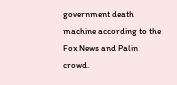government death machine according to the Fox News and Palin crowd.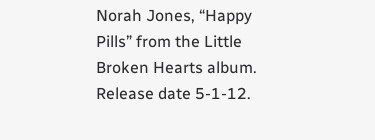Norah Jones, “Happy Pills” from the Little Broken Hearts album. Release date 5-1-12.